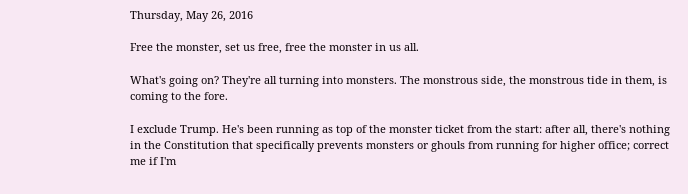Thursday, May 26, 2016

Free the monster, set us free, free the monster in us all.

What's going on? They're all turning into monsters. The monstrous side, the monstrous tide in them, is coming to the fore.

I exclude Trump. He's been running as top of the monster ticket from the start: after all, there's nothing in the Constitution that specifically prevents monsters or ghouls from running for higher office; correct me if I'm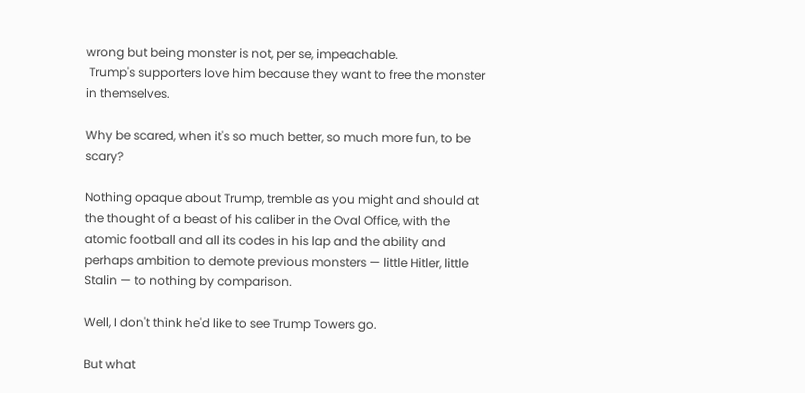wrong but being monster is not, per se, impeachable.
 Trump's supporters love him because they want to free the monster in themselves.

Why be scared, when it's so much better, so much more fun, to be scary?

Nothing opaque about Trump, tremble as you might and should at the thought of a beast of his caliber in the Oval Office, with the atomic football and all its codes in his lap and the ability and perhaps ambition to demote previous monsters — little Hitler, little Stalin — to nothing by comparison.

Well, I don't think he'd like to see Trump Towers go.

But what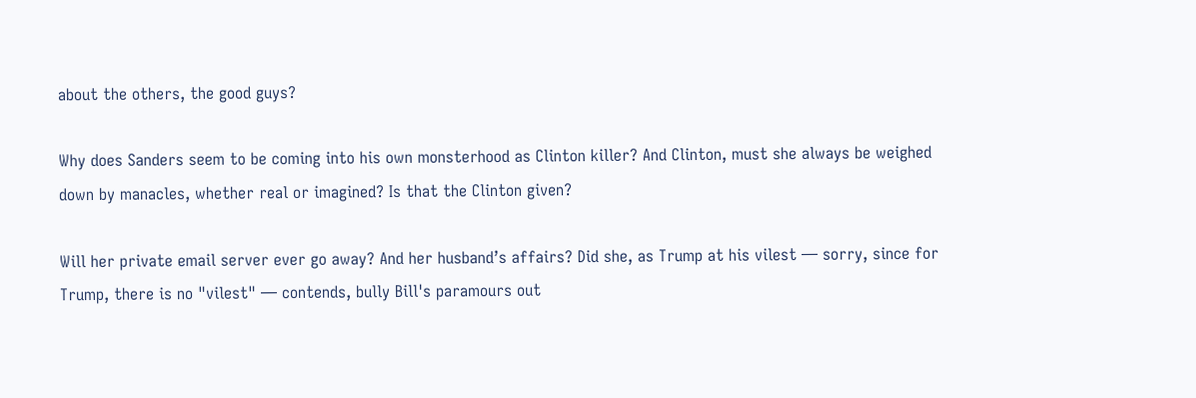about the others, the good guys?

Why does Sanders seem to be coming into his own monsterhood as Clinton killer? And Clinton, must she always be weighed down by manacles, whether real or imagined? Is that the Clinton given?

Will her private email server ever go away? And her husband’s affairs? Did she, as Trump at his vilest — sorry, since for Trump, there is no "vilest" — contends, bully Bill's paramours out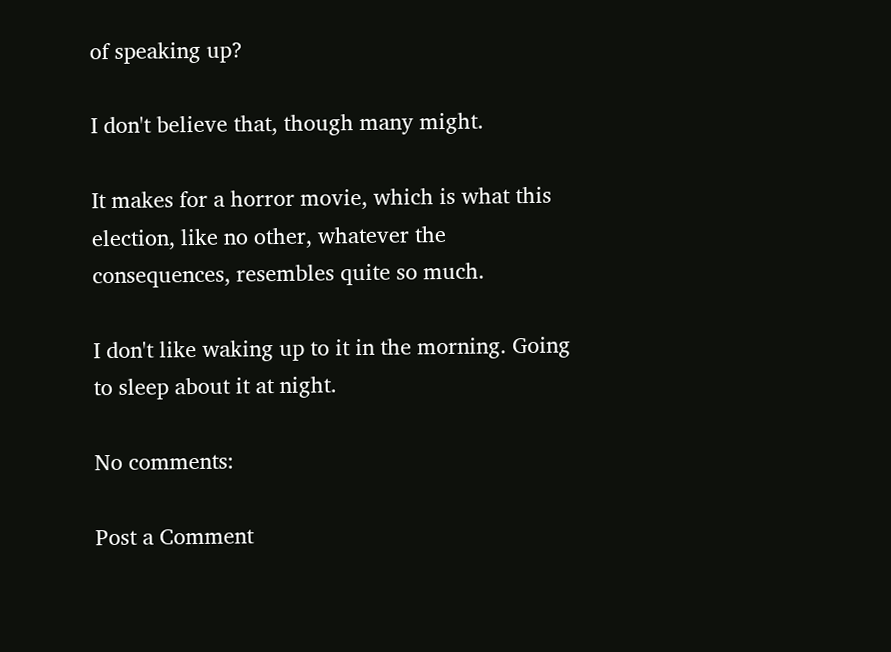of speaking up?

I don't believe that, though many might.

It makes for a horror movie, which is what this election, like no other, whatever the consequences, resembles quite so much.

I don't like waking up to it in the morning. Going to sleep about it at night.

No comments:

Post a Comment